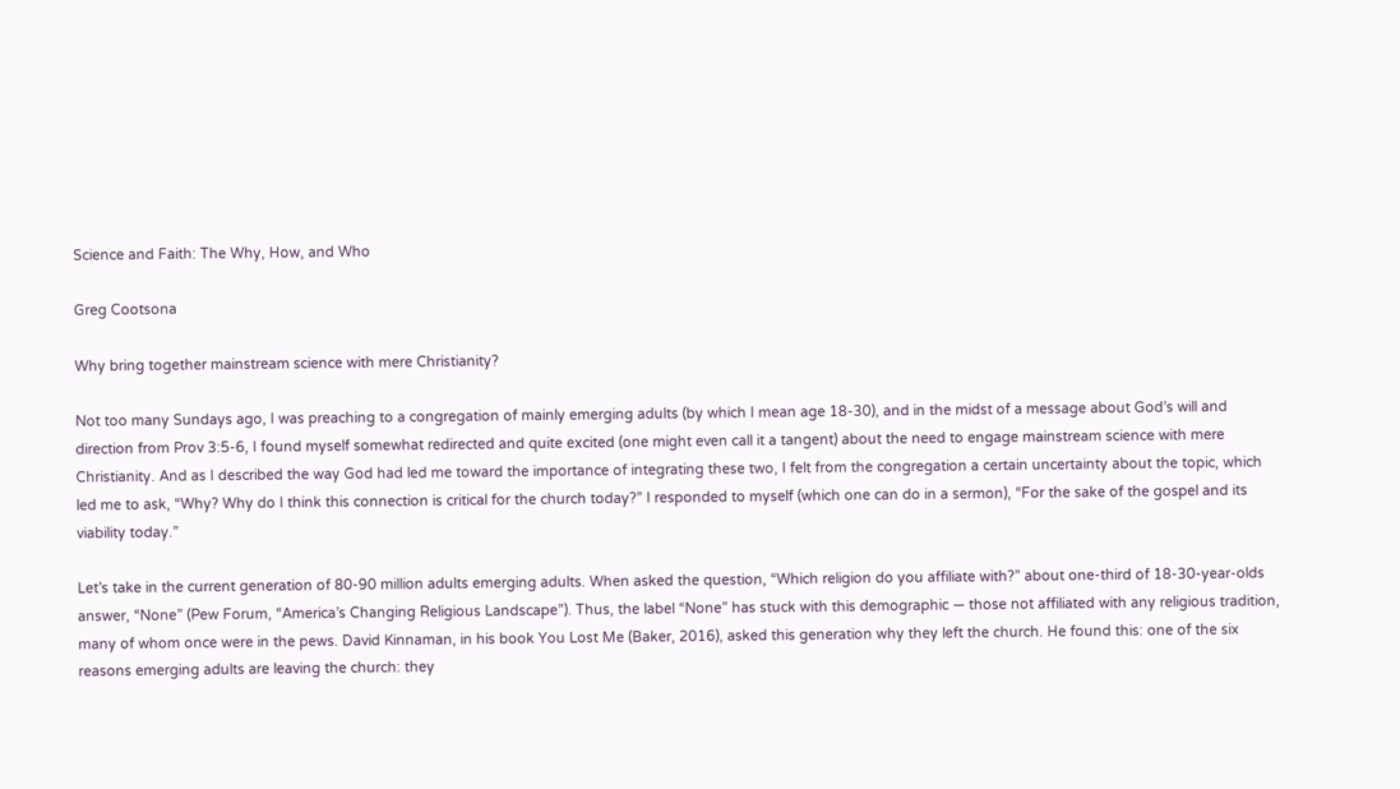Science and Faith: The Why, How, and Who

Greg Cootsona

Why bring together mainstream science with mere Christianity?

Not too many Sundays ago, I was preaching to a congregation of mainly emerging adults (by which I mean age 18-30), and in the midst of a message about God’s will and direction from Prov 3:5-6, I found myself somewhat redirected and quite excited (one might even call it a tangent) about the need to engage mainstream science with mere Christianity. And as I described the way God had led me toward the importance of integrating these two, I felt from the congregation a certain uncertainty about the topic, which led me to ask, “Why? Why do I think this connection is critical for the church today?” I responded to myself (which one can do in a sermon), “For the sake of the gospel and its viability today.”

Let’s take in the current generation of 80-90 million adults emerging adults. When asked the question, “Which religion do you affiliate with?” about one-third of 18-30-year-olds answer, “None” (Pew Forum, “America’s Changing Religious Landscape”). Thus, the label “None” has stuck with this demographic — those not affiliated with any religious tradition, many of whom once were in the pews. David Kinnaman, in his book You Lost Me (Baker, 2016), asked this generation why they left the church. He found this: one of the six reasons emerging adults are leaving the church: they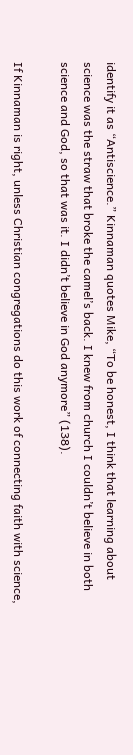identify it as “Antiscience.” Kinnaman quotes Mike, “To be honest, I think that learning about science was the straw that broke the camel’s back. I knew from church I couldn’t believe in both science and God, so that was it. I didn’t believe in God anymore” (138).

If Kinnaman is right, unless Christian congregations do this work of connecting faith with science,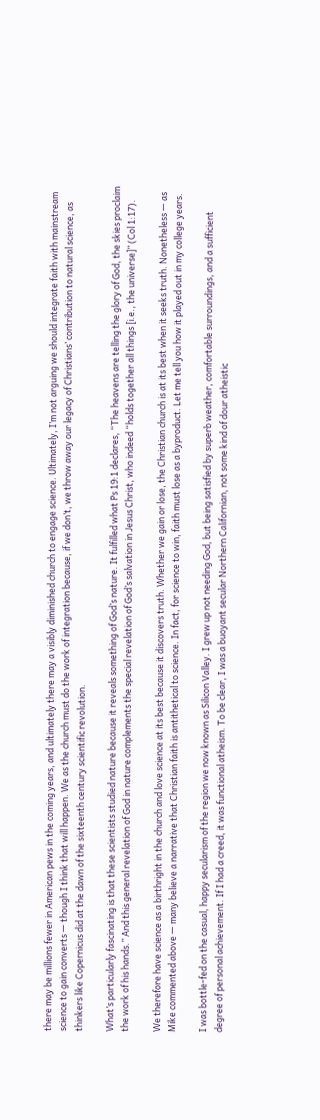there may be millions fewer in American pews in the coming years, and ultimately there may a visibly diminished church to engage science. Ultimately, I’m not arguing we should integrate faith with mainstream science to gain converts — though I think that will happen. We as the church must do the work of integration because, if we don’t, we throw away our legacy of Christians’ contribution to natural science, as thinkers like Copernicus did at the dawn of the sixteenth century scientific revolution.

What’s particularly fascinating is that these scientists studied nature because it reveals something of God’s nature. It fulfilled what Ps 19:1 declares, “The heavens are telling the glory of God, the skies proclaim the work of his hands.” And this general revelation of God in nature complements the special revelation of God’s salvation in Jesus Christ, who indeed “holds together all things [i.e., the universe]” (Col 1:17).

We therefore have science as a birthright in the church and love science at its best because it discovers truth. Whether we gain or lose, the Christian church is at its best when it seeks truth. Nonetheless — as Mike commented above — many believe a narrative that Christian faith is antithetical to science. In fact, for science to win, faith must lose as a byproduct. Let me tell you how it played out in my college years.

I was bottle-fed on the casual, happy secularism of the region we now known as Silicon Valley. I grew up not needing God, but being satisfied by superb weather, comfortable surroundings, and a sufficient degree of personal achievement. If I had a creed, it was functional atheism. To be clear, I was a buoyant secular Northern Californian, not some kind of dour atheistic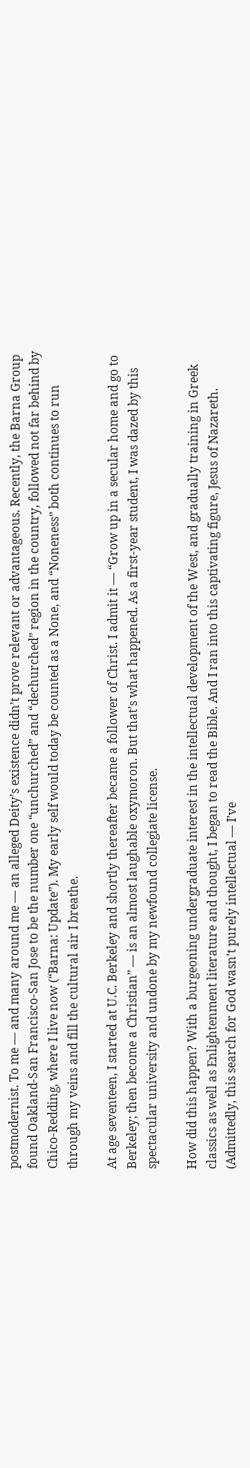postmodernist. To me — and many around me — an alleged Deity’s existence didn’t prove relevant or advantageous. Recently, the Barna Group found Oakland-San Francisco-San Jose to be the number one “unchurched” and “dechurched” region in the country, followed not far behind by Chico-Redding, where I live now (“Barna: Update”). My early self would today be counted as a None, and “Noneness” both continues to run through my veins and fill the cultural air I breathe.

At age seventeen, I started at U.C. Berkeley and shortly thereafter became a follower of Christ. I admit it — “Grow up in a secular home and go to Berkeley; then become a Christian” — is an almost laughable oxymoron. But that’s what happened. As a first-year student, I was dazed by this spectacular university and undone by my newfound collegiate license.

How did this happen? With a burgeoning undergraduate interest in the intellectual development of the West, and gradually training in Greek classics as well as Enlightenment literature and thought, I began to read the Bible. And I ran into this captivating figure, Jesus of Nazareth. (Admittedly, this search for God wasn’t purely intellectual — I’ve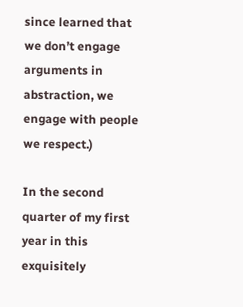since learned that we don’t engage arguments in abstraction, we engage with people we respect.)

In the second quarter of my first year in this exquisitely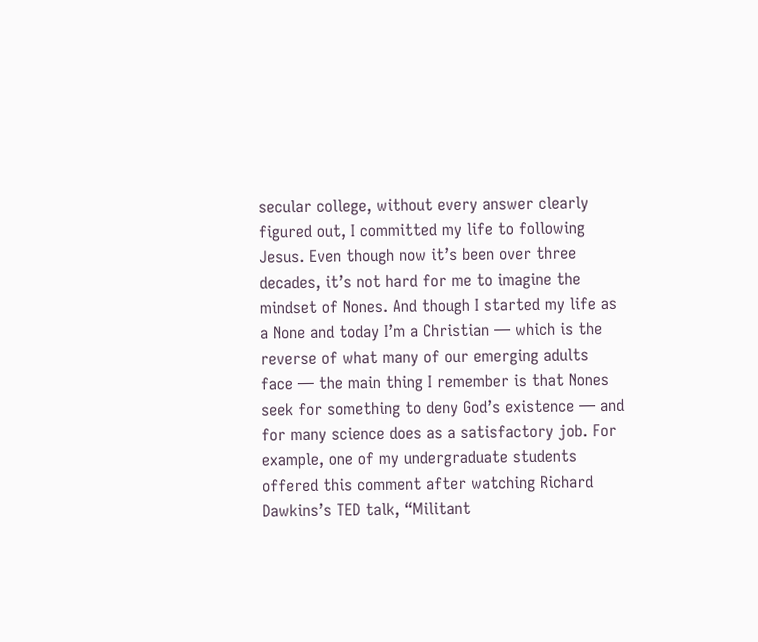secular college, without every answer clearly figured out, I committed my life to following Jesus. Even though now it’s been over three decades, it’s not hard for me to imagine the mindset of Nones. And though I started my life as a None and today I’m a Christian — which is the reverse of what many of our emerging adults face — the main thing I remember is that Nones seek for something to deny God’s existence — and for many science does as a satisfactory job. For example, one of my undergraduate students offered this comment after watching Richard Dawkins’s TED talk, “Militant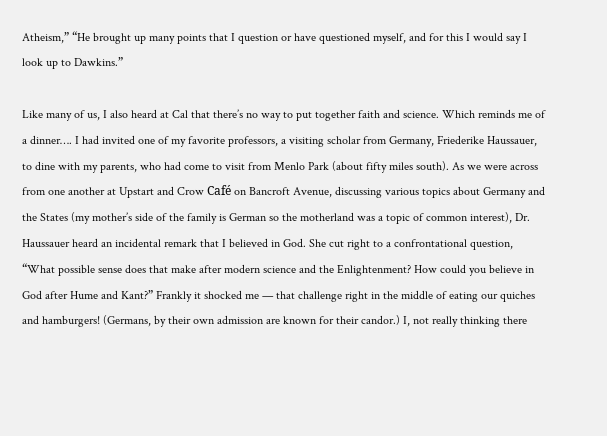Atheism,” “He brought up many points that I question or have questioned myself, and for this I would say I look up to Dawkins.”

Like many of us, I also heard at Cal that there’s no way to put together faith and science. Which reminds me of a dinner…. I had invited one of my favorite professors, a visiting scholar from Germany, Friederike Haussauer, to dine with my parents, who had come to visit from Menlo Park (about fifty miles south). As we were across from one another at Upstart and Crow Café on Bancroft Avenue, discussing various topics about Germany and the States (my mother’s side of the family is German so the motherland was a topic of common interest), Dr. Haussauer heard an incidental remark that I believed in God. She cut right to a confrontational question, “What possible sense does that make after modern science and the Enlightenment? How could you believe in God after Hume and Kant?” Frankly it shocked me — that challenge right in the middle of eating our quiches and hamburgers! (Germans, by their own admission are known for their candor.) I, not really thinking there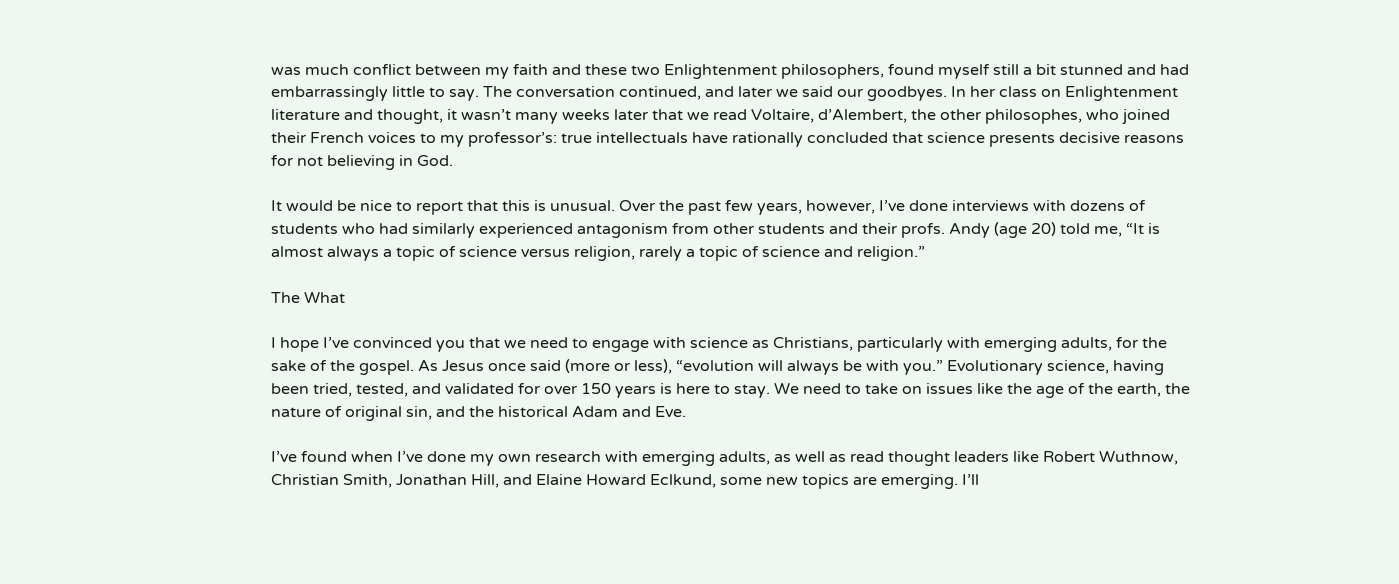was much conflict between my faith and these two Enlightenment philosophers, found myself still a bit stunned and had embarrassingly little to say. The conversation continued, and later we said our goodbyes. In her class on Enlightenment literature and thought, it wasn’t many weeks later that we read Voltaire, d’Alembert, the other philosophes, who joined their French voices to my professor’s: true intellectuals have rationally concluded that science presents decisive reasons for not believing in God.

It would be nice to report that this is unusual. Over the past few years, however, I’ve done interviews with dozens of students who had similarly experienced antagonism from other students and their profs. Andy (age 20) told me, “It is almost always a topic of science versus religion, rarely a topic of science and religion.”

The What

I hope I’ve convinced you that we need to engage with science as Christians, particularly with emerging adults, for the sake of the gospel. As Jesus once said (more or less), “evolution will always be with you.” Evolutionary science, having been tried, tested, and validated for over 150 years is here to stay. We need to take on issues like the age of the earth, the nature of original sin, and the historical Adam and Eve.

I’ve found when I’ve done my own research with emerging adults, as well as read thought leaders like Robert Wuthnow, Christian Smith, Jonathan Hill, and Elaine Howard Eclkund, some new topics are emerging. I’ll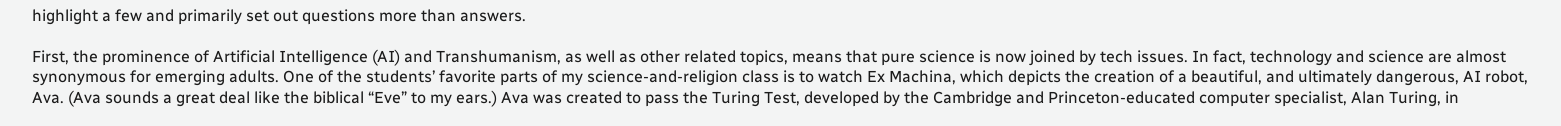highlight a few and primarily set out questions more than answers.

First, the prominence of Artificial Intelligence (AI) and Transhumanism, as well as other related topics, means that pure science is now joined by tech issues. In fact, technology and science are almost synonymous for emerging adults. One of the students’ favorite parts of my science-and-religion class is to watch Ex Machina, which depicts the creation of a beautiful, and ultimately dangerous, AI robot, Ava. (Ava sounds a great deal like the biblical “Eve” to my ears.) Ava was created to pass the Turing Test, developed by the Cambridge and Princeton-educated computer specialist, Alan Turing, in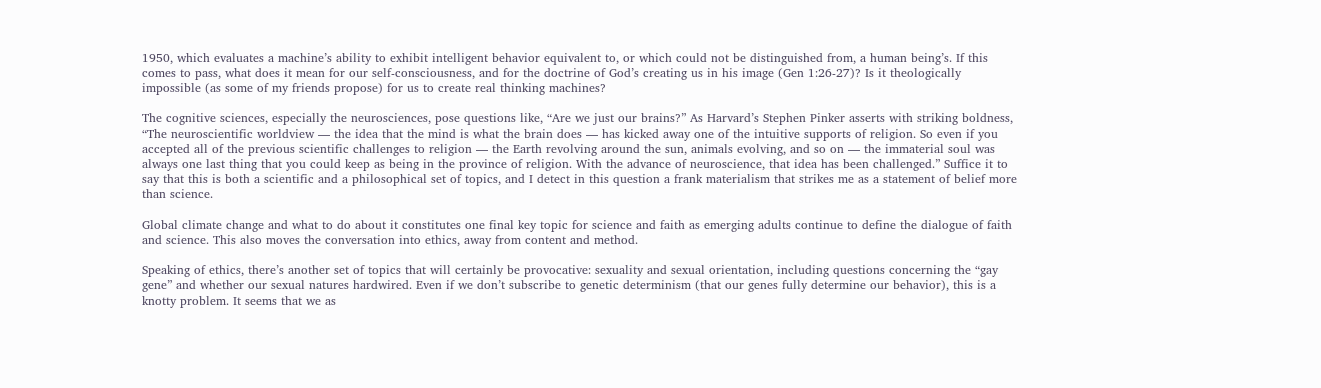1950, which evaluates a machine’s ability to exhibit intelligent behavior equivalent to, or which could not be distinguished from, a human being’s. If this comes to pass, what does it mean for our self-consciousness, and for the doctrine of God’s creating us in his image (Gen 1:26-27)? Is it theologically impossible (as some of my friends propose) for us to create real thinking machines?

The cognitive sciences, especially the neurosciences, pose questions like, “Are we just our brains?” As Harvard’s Stephen Pinker asserts with striking boldness, “The neuroscientific worldview — the idea that the mind is what the brain does — has kicked away one of the intuitive supports of religion. So even if you accepted all of the previous scientific challenges to religion — the Earth revolving around the sun, animals evolving, and so on — the immaterial soul was always one last thing that you could keep as being in the province of religion. With the advance of neuroscience, that idea has been challenged.” Suffice it to say that this is both a scientific and a philosophical set of topics, and I detect in this question a frank materialism that strikes me as a statement of belief more than science.

Global climate change and what to do about it constitutes one final key topic for science and faith as emerging adults continue to define the dialogue of faith and science. This also moves the conversation into ethics, away from content and method.

Speaking of ethics, there’s another set of topics that will certainly be provocative: sexuality and sexual orientation, including questions concerning the “gay gene” and whether our sexual natures hardwired. Even if we don’t subscribe to genetic determinism (that our genes fully determine our behavior), this is a knotty problem. It seems that we as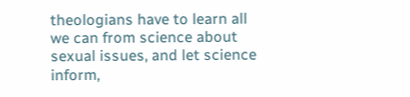theologians have to learn all we can from science about sexual issues, and let science inform,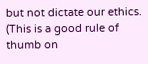but not dictate our ethics. (This is a good rule of thumb on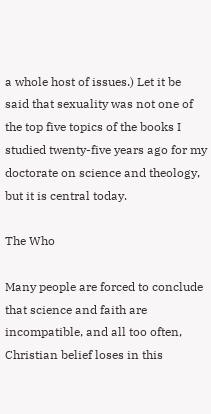a whole host of issues.) Let it be said that sexuality was not one of the top five topics of the books I studied twenty-five years ago for my doctorate on science and theology, but it is central today.

The Who

Many people are forced to conclude that science and faith are incompatible, and all too often, Christian belief loses in this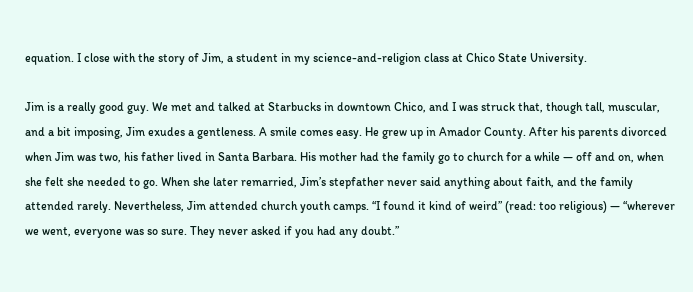equation. I close with the story of Jim, a student in my science-and-religion class at Chico State University.

Jim is a really good guy. We met and talked at Starbucks in downtown Chico, and I was struck that, though tall, muscular, and a bit imposing, Jim exudes a gentleness. A smile comes easy. He grew up in Amador County. After his parents divorced when Jim was two, his father lived in Santa Barbara. His mother had the family go to church for a while — off and on, when she felt she needed to go. When she later remarried, Jim’s stepfather never said anything about faith, and the family attended rarely. Nevertheless, Jim attended church youth camps. “I found it kind of weird” (read: too religious) — “wherever we went, everyone was so sure. They never asked if you had any doubt.”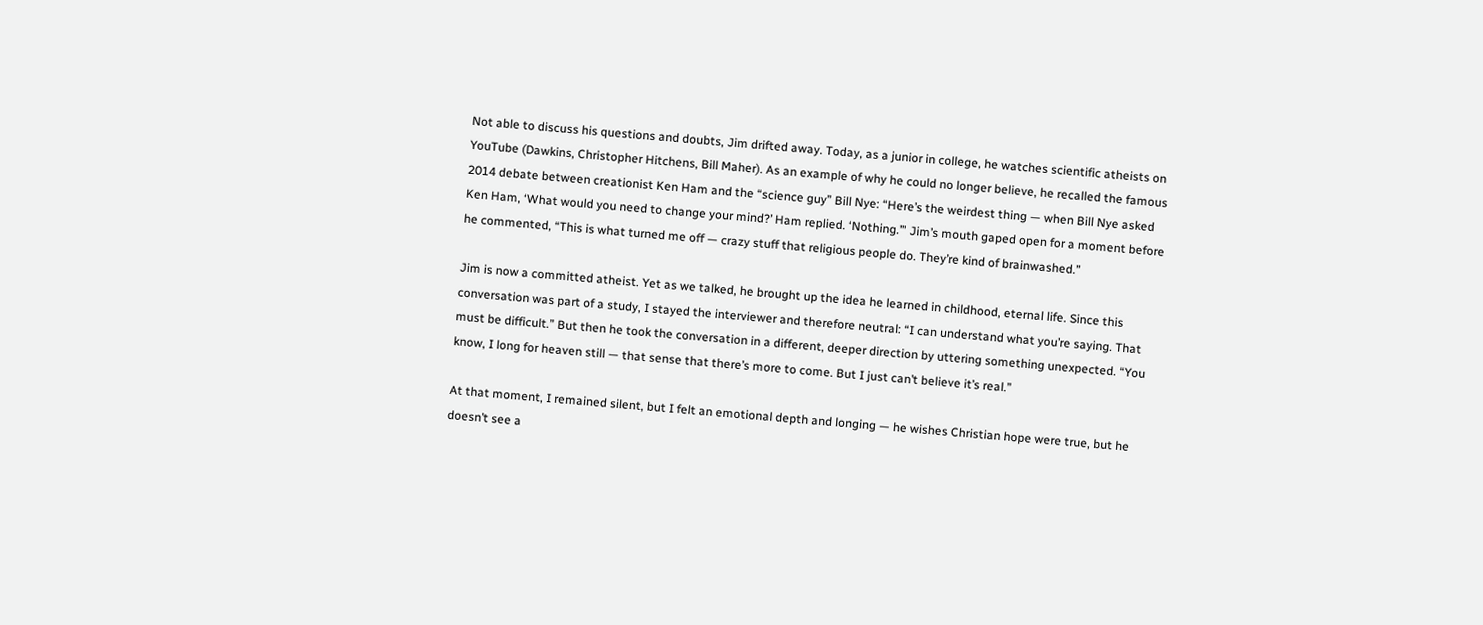Not able to discuss his questions and doubts, Jim drifted away. Today, as a junior in college, he watches scientific atheists on YouTube (Dawkins, Christopher Hitchens, Bill Maher). As an example of why he could no longer believe, he recalled the famous 2014 debate between creationist Ken Ham and the “science guy” Bill Nye: “Here’s the weirdest thing — when Bill Nye asked Ken Ham, ‘What would you need to change your mind?’ Ham replied. ‘Nothing.’” Jim’s mouth gaped open for a moment before he commented, “This is what turned me off — crazy stuff that religious people do. They’re kind of brainwashed.”

Jim is now a committed atheist. Yet as we talked, he brought up the idea he learned in childhood, eternal life. Since this conversation was part of a study, I stayed the interviewer and therefore neutral: “I can understand what you’re saying. That must be difficult.” But then he took the conversation in a different, deeper direction by uttering something unexpected. “You know, I long for heaven still — that sense that there’s more to come. But I just can’t believe it’s real.”

At that moment, I remained silent, but I felt an emotional depth and longing — he wishes Christian hope were true, but he doesn’t see a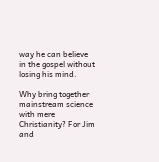way he can believe in the gospel without losing his mind.

Why bring together mainstream science with mere Christianity? For Jim and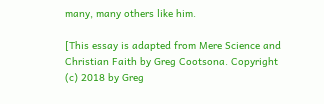many, many others like him.

[This essay is adapted from Mere Science and Christian Faith by Greg Cootsona. Copyright (c) 2018 by Greg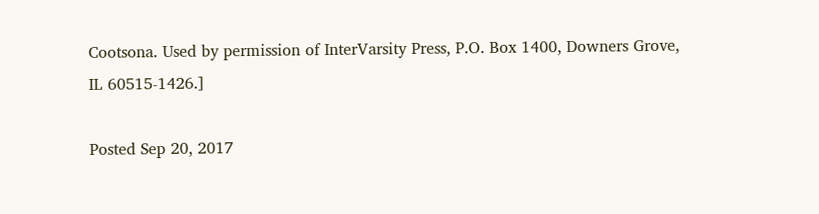Cootsona. Used by permission of InterVarsity Press, P.O. Box 1400, Downers Grove, IL 60515-1426.]

Posted Sep 20, 2017